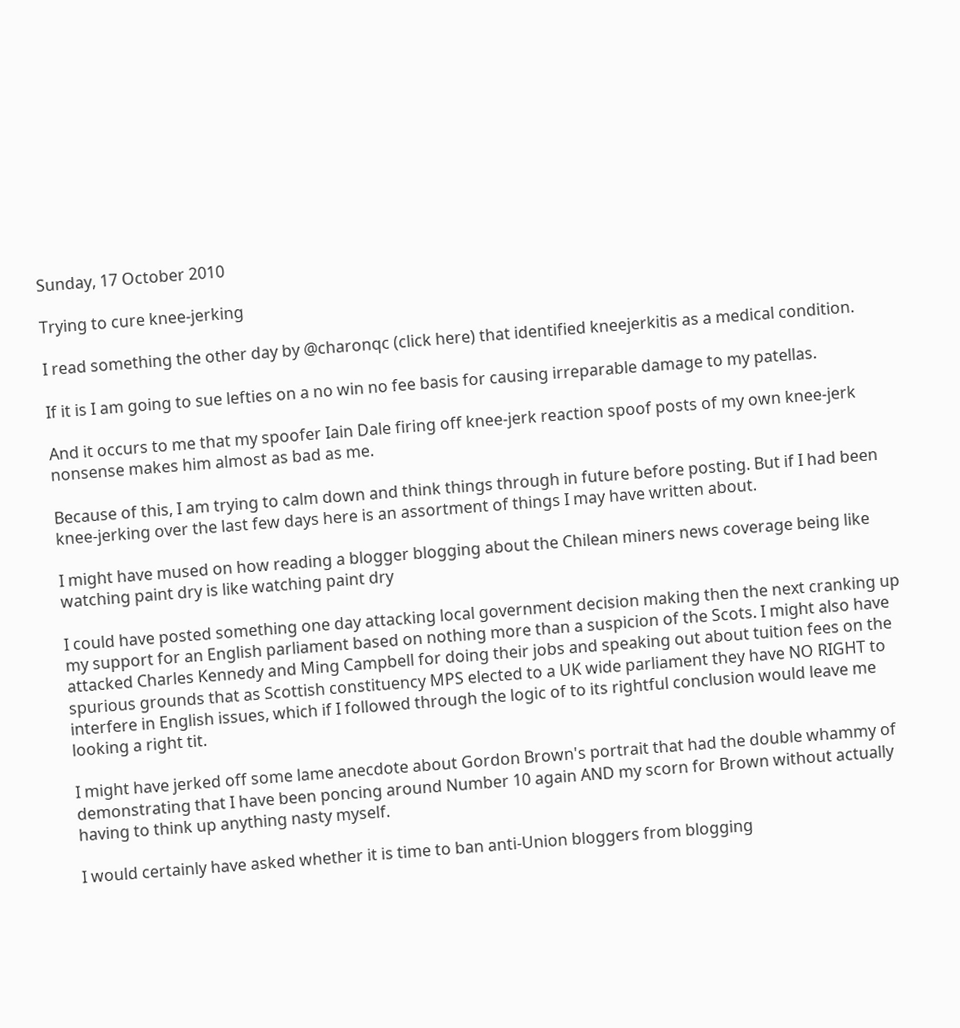Sunday, 17 October 2010

Trying to cure knee-jerking

I read something the other day by @charonqc (click here) that identified kneejerkitis as a medical condition.

If it is I am going to sue lefties on a no win no fee basis for causing irreparable damage to my patellas.

And it occurs to me that my spoofer Iain Dale firing off knee-jerk reaction spoof posts of my own knee-jerk nonsense makes him almost as bad as me.

Because of this, I am trying to calm down and think things through in future before posting. But if I had been knee-jerking over the last few days here is an assortment of things I may have written about.

I might have mused on how reading a blogger blogging about the Chilean miners news coverage being like watching paint dry is like watching paint dry

I could have posted something one day attacking local government decision making then the next cranking up my support for an English parliament based on nothing more than a suspicion of the Scots. I might also have attacked Charles Kennedy and Ming Campbell for doing their jobs and speaking out about tuition fees on the spurious grounds that as Scottish constituency MPS elected to a UK wide parliament they have NO RIGHT to interfere in English issues, which if I followed through the logic of to its rightful conclusion would leave me looking a right tit.

I might have jerked off some lame anecdote about Gordon Brown's portrait that had the double whammy of demonstrating that I have been poncing around Number 10 again AND my scorn for Brown without actually having to think up anything nasty myself.

I would certainly have asked whether it is time to ban anti-Union bloggers from blogging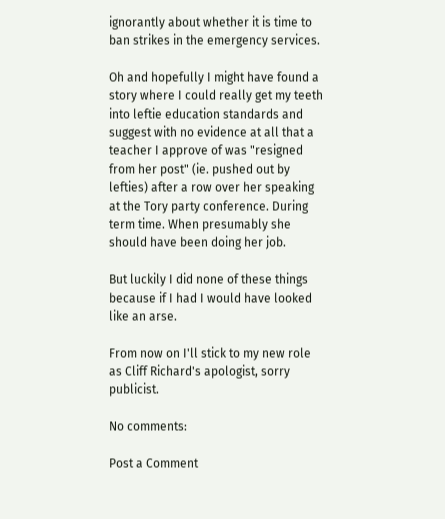ignorantly about whether it is time to ban strikes in the emergency services.

Oh and hopefully I might have found a story where I could really get my teeth into leftie education standards and suggest with no evidence at all that a teacher I approve of was "resigned from her post" (ie. pushed out by lefties) after a row over her speaking at the Tory party conference. During term time. When presumably she should have been doing her job.

But luckily I did none of these things because if I had I would have looked like an arse.

From now on I'll stick to my new role as Cliff Richard's apologist, sorry publicist.

No comments:

Post a Comment